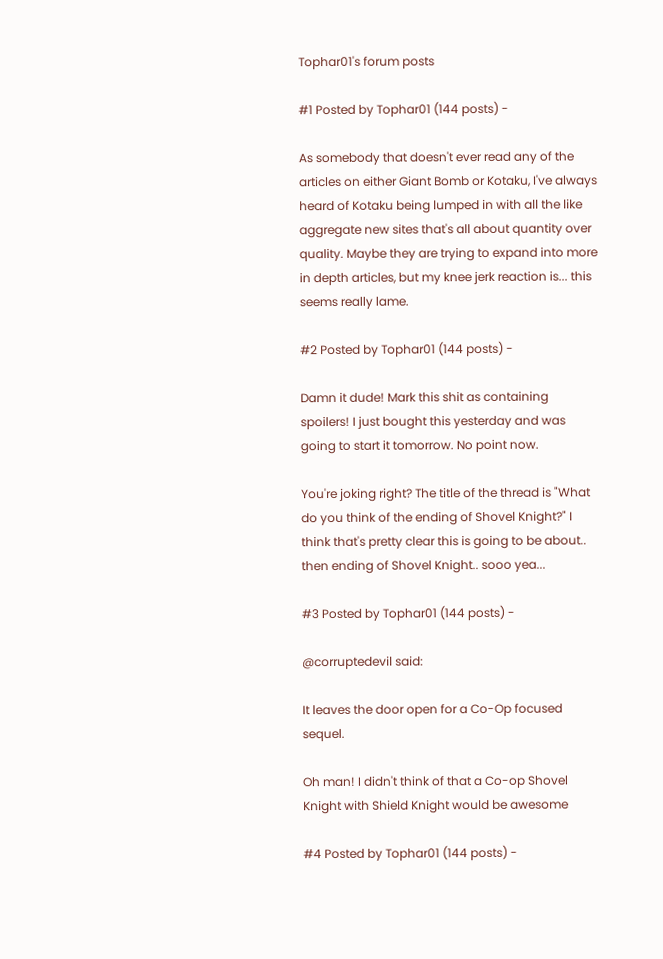Tophar01's forum posts

#1 Posted by Tophar01 (144 posts) -

As somebody that doesn't ever read any of the articles on either Giant Bomb or Kotaku, I've always heard of Kotaku being lumped in with all the like aggregate new sites that's all about quantity over quality. Maybe they are trying to expand into more in depth articles, but my knee jerk reaction is... this seems really lame.

#2 Posted by Tophar01 (144 posts) -

Damn it dude! Mark this shit as containing spoilers! I just bought this yesterday and was going to start it tomorrow. No point now.

You're joking right? The title of the thread is "What do you think of the ending of Shovel Knight?" I think that's pretty clear this is going to be about.. then ending of Shovel Knight.. sooo yea...

#3 Posted by Tophar01 (144 posts) -

@corruptedevil said:

It leaves the door open for a Co-Op focused sequel.

Oh man! I didn't think of that a Co-op Shovel Knight with Shield Knight would be awesome

#4 Posted by Tophar01 (144 posts) -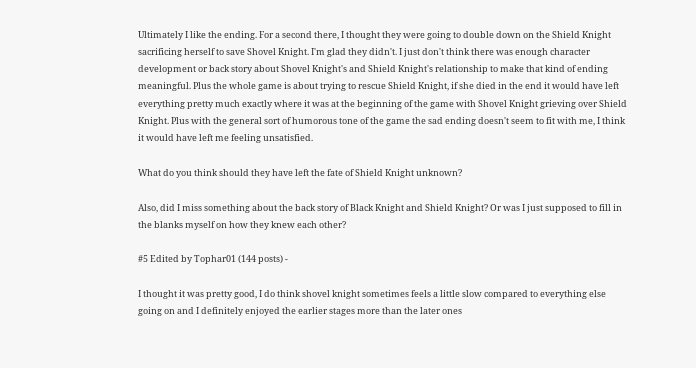Ultimately I like the ending. For a second there, I thought they were going to double down on the Shield Knight sacrificing herself to save Shovel Knight. I'm glad they didn't. I just don't think there was enough character development or back story about Shovel Knight's and Shield Knight's relationship to make that kind of ending meaningful. Plus the whole game is about trying to rescue Shield Knight, if she died in the end it would have left everything pretty much exactly where it was at the beginning of the game with Shovel Knight grieving over Shield Knight. Plus with the general sort of humorous tone of the game the sad ending doesn't seem to fit with me, I think it would have left me feeling unsatisfied.

What do you think should they have left the fate of Shield Knight unknown?

Also, did I miss something about the back story of Black Knight and Shield Knight? Or was I just supposed to fill in the blanks myself on how they knew each other?

#5 Edited by Tophar01 (144 posts) -

I thought it was pretty good, I do think shovel knight sometimes feels a little slow compared to everything else going on and I definitely enjoyed the earlier stages more than the later ones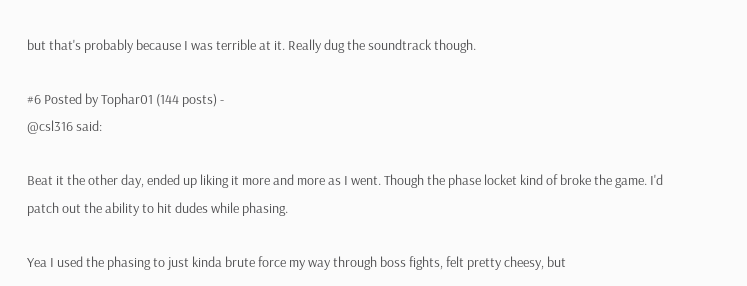but that's probably because I was terrible at it. Really dug the soundtrack though.

#6 Posted by Tophar01 (144 posts) -
@csl316 said:

Beat it the other day, ended up liking it more and more as I went. Though the phase locket kind of broke the game. I'd patch out the ability to hit dudes while phasing.

Yea I used the phasing to just kinda brute force my way through boss fights, felt pretty cheesy, but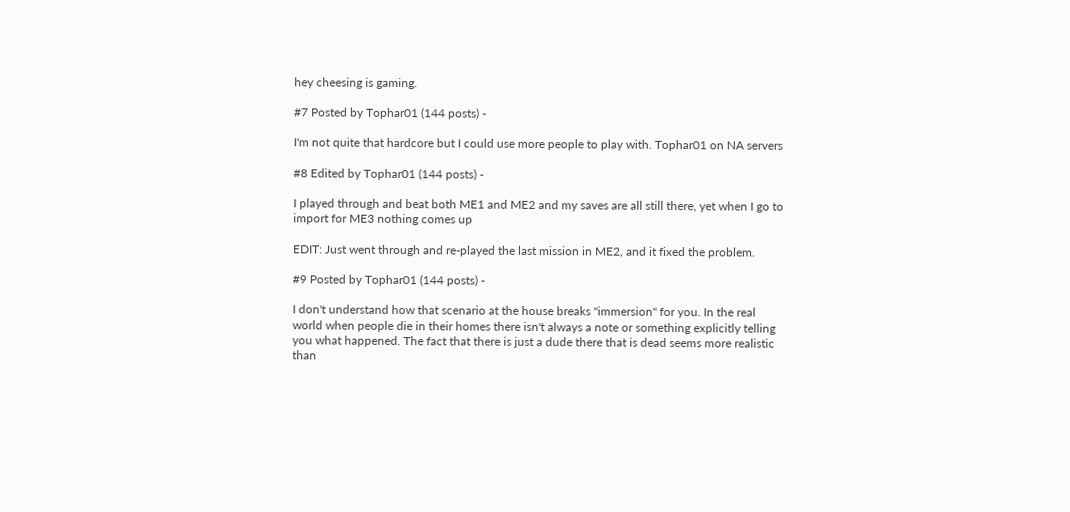hey cheesing is gaming.

#7 Posted by Tophar01 (144 posts) -

I'm not quite that hardcore but I could use more people to play with. Tophar01 on NA servers

#8 Edited by Tophar01 (144 posts) -

I played through and beat both ME1 and ME2 and my saves are all still there, yet when I go to import for ME3 nothing comes up

EDIT: Just went through and re-played the last mission in ME2, and it fixed the problem.

#9 Posted by Tophar01 (144 posts) -

I don't understand how that scenario at the house breaks "immersion" for you. In the real world when people die in their homes there isn't always a note or something explicitly telling you what happened. The fact that there is just a dude there that is dead seems more realistic than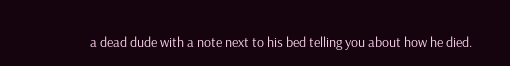a dead dude with a note next to his bed telling you about how he died.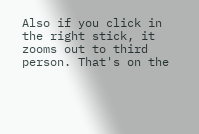Also if you click in the right stick, it zooms out to third person. That's on the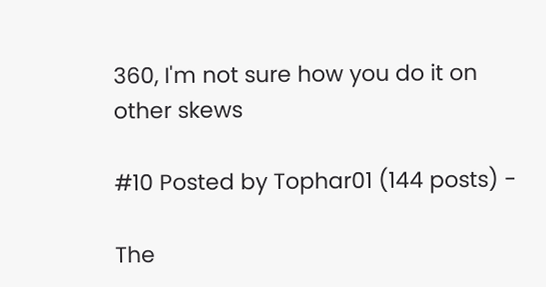360, I'm not sure how you do it on other skews

#10 Posted by Tophar01 (144 posts) -

The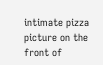intimate pizza picture on the front of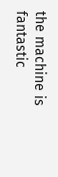the machine is fantastic